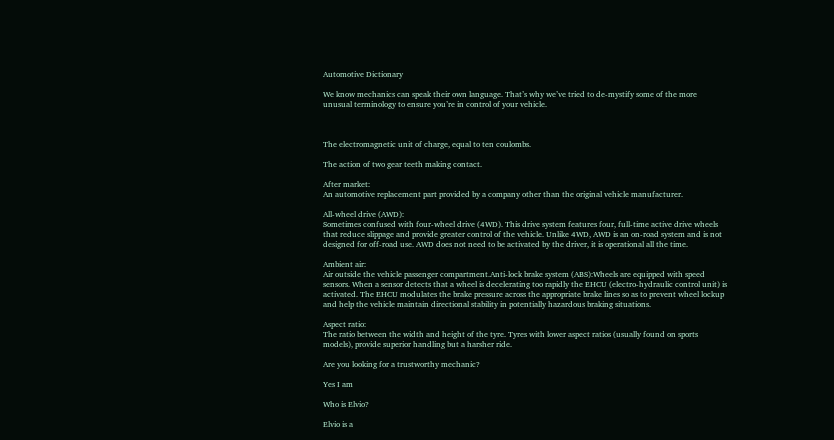Automotive Dictionary

We know mechanics can speak their own language. That’s why we’ve tried to de-mystify some of the more unusual terminology to ensure you’re in control of your vehicle.



The electromagnetic unit of charge, equal to ten coulombs.

The action of two gear teeth making contact.

After market:
An automotive replacement part provided by a company other than the original vehicle manufacturer.

All-wheel drive (AWD):
Sometimes confused with four-wheel drive (4WD). This drive system features four, full-time active drive wheels that reduce slippage and provide greater control of the vehicle. Unlike 4WD, AWD is an on-road system and is not designed for off-road use. AWD does not need to be activated by the driver, it is operational all the time.

Ambient air:
Air outside the vehicle passenger compartment.Anti-lock brake system (ABS):Wheels are equipped with speed sensors. When a sensor detects that a wheel is decelerating too rapidly the EHCU (electro-hydraulic control unit) is activated. The EHCU modulates the brake pressure across the appropriate brake lines so as to prevent wheel lockup and help the vehicle maintain directional stability in potentially hazardous braking situations.

Aspect ratio:
The ratio between the width and height of the tyre. Tyres with lower aspect ratios (usually found on sports models), provide superior handling but a harsher ride.

Are you looking for a trustworthy mechanic?

Yes I am

Who is Elvio?

Elvio is a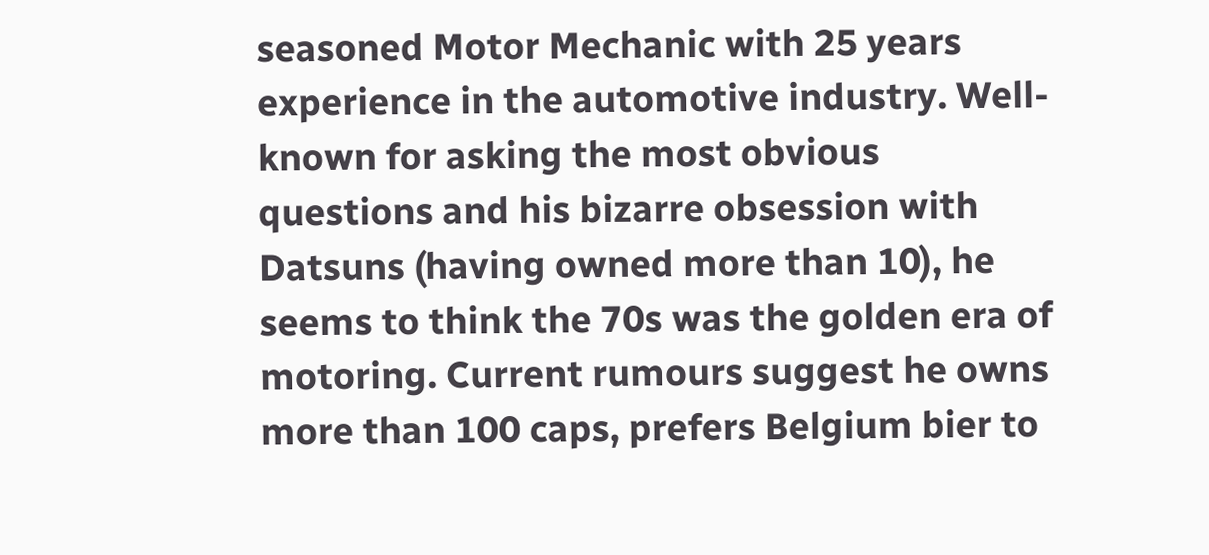seasoned Motor Mechanic with 25 years experience in the automotive industry. Well-known for asking the most obvious questions and his bizarre obsession with Datsuns (having owned more than 10), he seems to think the 70s was the golden era of motoring. Current rumours suggest he owns more than 100 caps, prefers Belgium bier to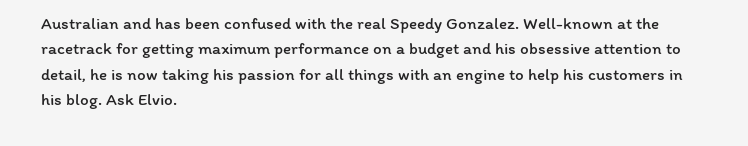Australian and has been confused with the real Speedy Gonzalez. Well-known at the racetrack for getting maximum performance on a budget and his obsessive attention to detail, he is now taking his passion for all things with an engine to help his customers in his blog. Ask Elvio.